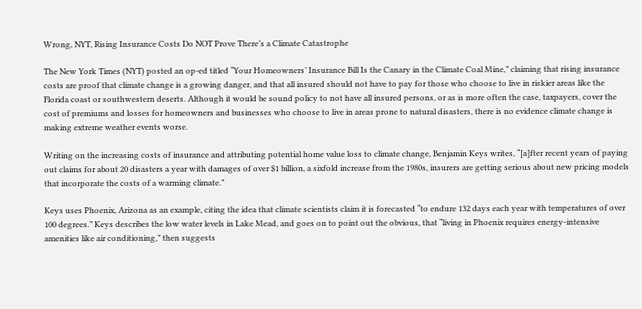Wrong, NYT, Rising Insurance Costs Do NOT Prove There’s a Climate Catastrophe

The New York Times (NYT) posted an op-ed titled “Your Homeowners’ Insurance Bill Is the Canary in the Climate Coal Mine,” claiming that rising insurance costs are proof that climate change is a growing danger, and that all insured should not have to pay for those who choose to live in riskier areas like the Florida coast or southwestern deserts. Although it would be sound policy to not have all insured persons, or as is more often the case, taxpayers, cover the cost of premiums and losses for homeowners and businesses who choose to live in areas prone to natural disasters, there is no evidence climate change is making extreme weather events worse.

Writing on the increasing costs of insurance and attributing potential home value loss to climate change, Benjamin Keys writes, “[a]fter recent years of paying out claims for about 20 disasters a year with damages of over $1 billion, a sixfold increase from the 1980s, insurers are getting serious about new pricing models that incorporate the costs of a warming climate.”

Keys uses Phoenix, Arizona as an example, citing the idea that climate scientists claim it is forecasted “to endure 132 days each year with temperatures of over 100 degrees.” Keys describes the low water levels in Lake Mead, and goes on to point out the obvious, that “living in Phoenix requires energy-intensive amenities like air conditioning,” then suggests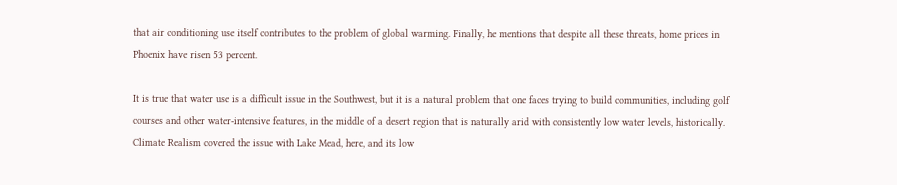that air conditioning use itself contributes to the problem of global warming. Finally, he mentions that despite all these threats, home prices in Phoenix have risen 53 percent.

It is true that water use is a difficult issue in the Southwest, but it is a natural problem that one faces trying to build communities, including golf courses and other water-intensive features, in the middle of a desert region that is naturally arid with consistently low water levels, historically. Climate Realism covered the issue with Lake Mead, here, and its low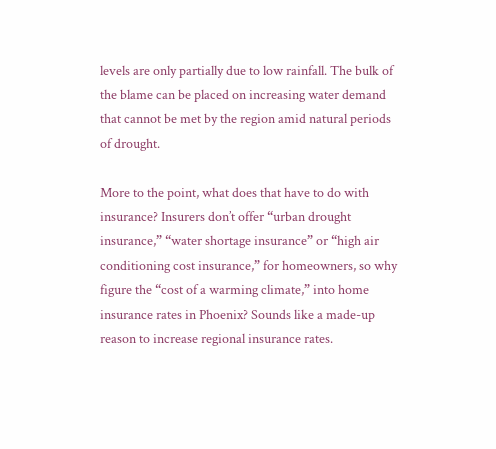levels are only partially due to low rainfall. The bulk of the blame can be placed on increasing water demand that cannot be met by the region amid natural periods of drought.

More to the point, what does that have to do with insurance? Insurers don’t offer “urban drought insurance,” “water shortage insurance” or “high air conditioning cost insurance,” for homeowners, so why figure the “cost of a warming climate,” into home insurance rates in Phoenix? Sounds like a made-up reason to increase regional insurance rates.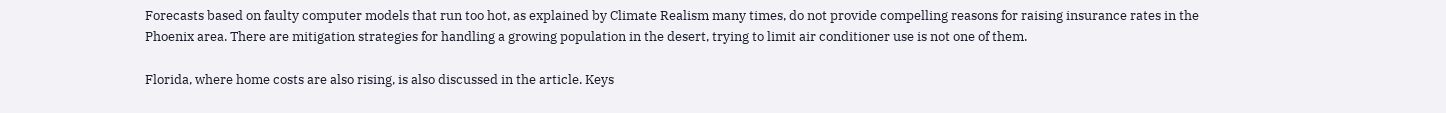Forecasts based on faulty computer models that run too hot, as explained by Climate Realism many times, do not provide compelling reasons for raising insurance rates in the Phoenix area. There are mitigation strategies for handling a growing population in the desert, trying to limit air conditioner use is not one of them.

Florida, where home costs are also rising, is also discussed in the article. Keys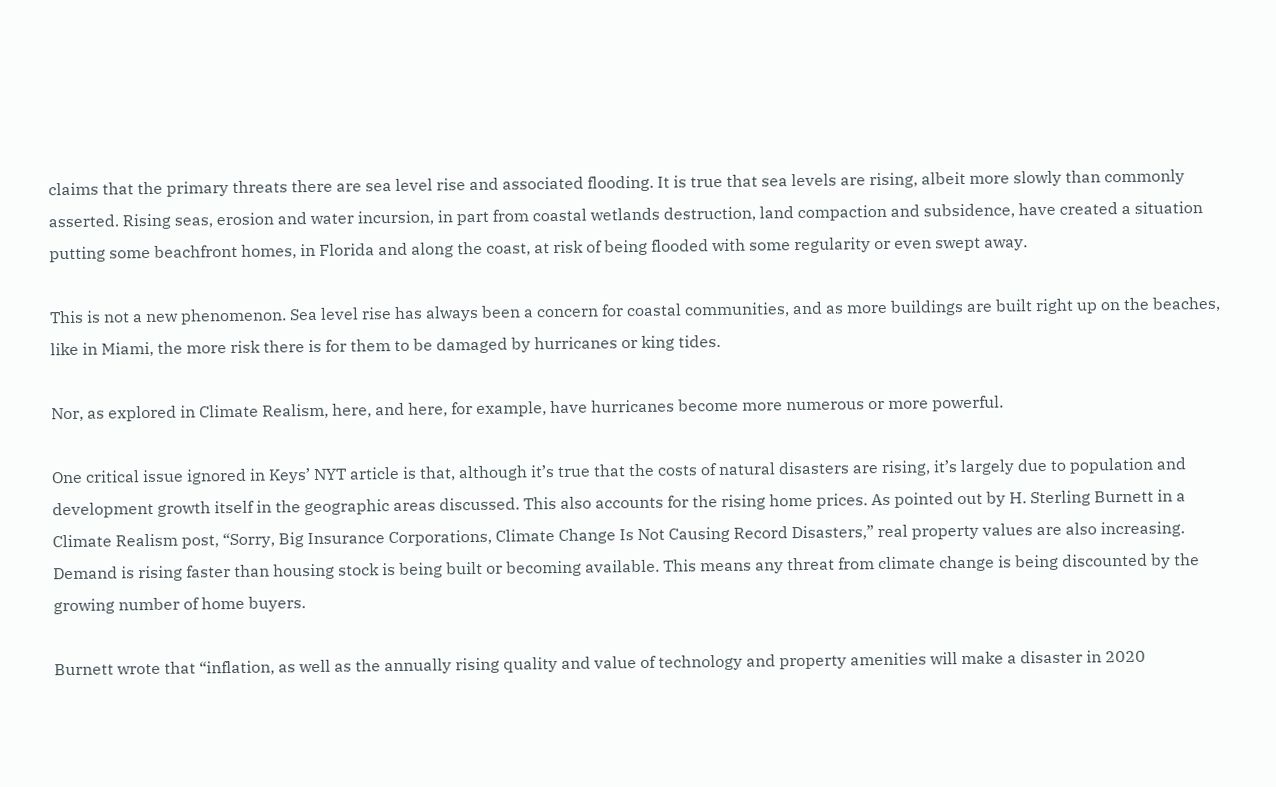claims that the primary threats there are sea level rise and associated flooding. It is true that sea levels are rising, albeit more slowly than commonly asserted. Rising seas, erosion and water incursion, in part from coastal wetlands destruction, land compaction and subsidence, have created a situation putting some beachfront homes, in Florida and along the coast, at risk of being flooded with some regularity or even swept away.

This is not a new phenomenon. Sea level rise has always been a concern for coastal communities, and as more buildings are built right up on the beaches, like in Miami, the more risk there is for them to be damaged by hurricanes or king tides.

Nor, as explored in Climate Realism, here, and here, for example, have hurricanes become more numerous or more powerful.

One critical issue ignored in Keys’ NYT article is that, although it’s true that the costs of natural disasters are rising, it’s largely due to population and development growth itself in the geographic areas discussed. This also accounts for the rising home prices. As pointed out by H. Sterling Burnett in a Climate Realism post, “Sorry, Big Insurance Corporations, Climate Change Is Not Causing Record Disasters,” real property values are also increasing. Demand is rising faster than housing stock is being built or becoming available. This means any threat from climate change is being discounted by the growing number of home buyers.

Burnett wrote that “inflation, as well as the annually rising quality and value of technology and property amenities will make a disaster in 2020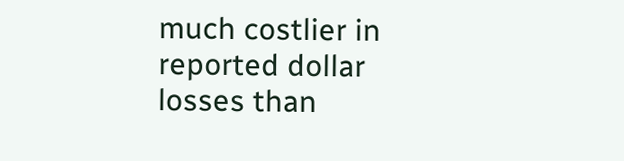much costlier in reported dollar losses than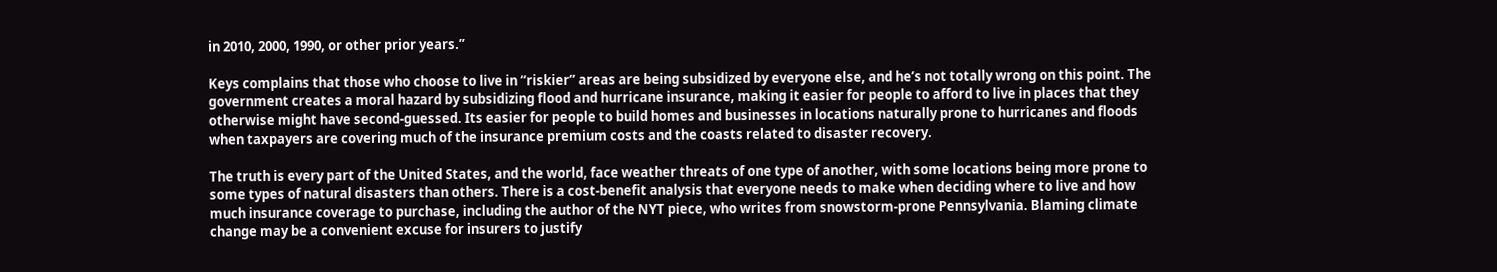in 2010, 2000, 1990, or other prior years.”

Keys complains that those who choose to live in “riskier” areas are being subsidized by everyone else, and he’s not totally wrong on this point. The government creates a moral hazard by subsidizing flood and hurricane insurance, making it easier for people to afford to live in places that they otherwise might have second-guessed. Its easier for people to build homes and businesses in locations naturally prone to hurricanes and floods when taxpayers are covering much of the insurance premium costs and the coasts related to disaster recovery.

The truth is every part of the United States, and the world, face weather threats of one type of another, with some locations being more prone to some types of natural disasters than others. There is a cost-benefit analysis that everyone needs to make when deciding where to live and how much insurance coverage to purchase, including the author of the NYT piece, who writes from snowstorm-prone Pennsylvania. Blaming climate change may be a convenient excuse for insurers to justify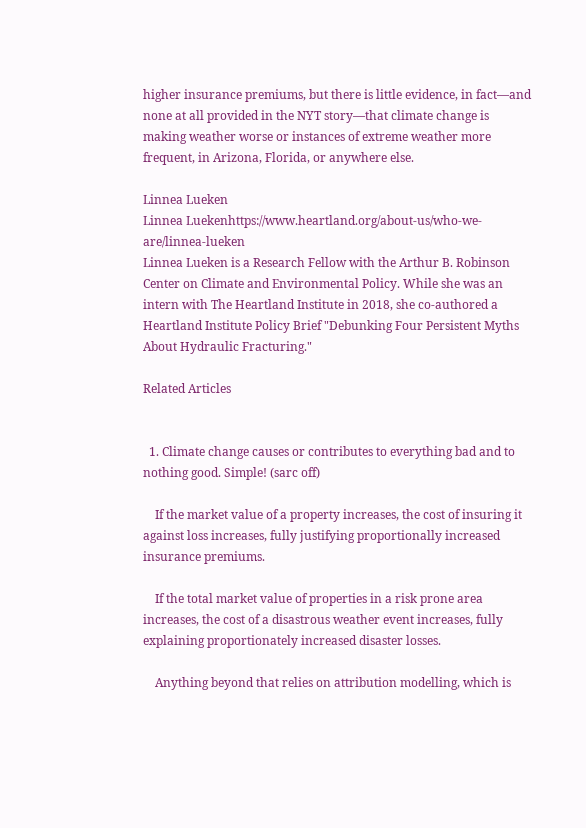higher insurance premiums, but there is little evidence, in fact—and none at all provided in the NYT story—that climate change is making weather worse or instances of extreme weather more frequent, in Arizona, Florida, or anywhere else.

Linnea Lueken
Linnea Luekenhttps://www.heartland.org/about-us/who-we-are/linnea-lueken
Linnea Lueken is a Research Fellow with the Arthur B. Robinson Center on Climate and Environmental Policy. While she was an intern with The Heartland Institute in 2018, she co-authored a Heartland Institute Policy Brief "Debunking Four Persistent Myths About Hydraulic Fracturing."

Related Articles


  1. Climate change causes or contributes to everything bad and to nothing good. Simple! (sarc off)

    If the market value of a property increases, the cost of insuring it against loss increases, fully justifying proportionally increased insurance premiums.

    If the total market value of properties in a risk prone area increases, the cost of a disastrous weather event increases, fully explaining proportionately increased disaster losses.

    Anything beyond that relies on attribution modelling, which is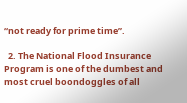“not ready for prime time”.

  2. The National Flood Insurance Program is one of the dumbest and most cruel boondoggles of all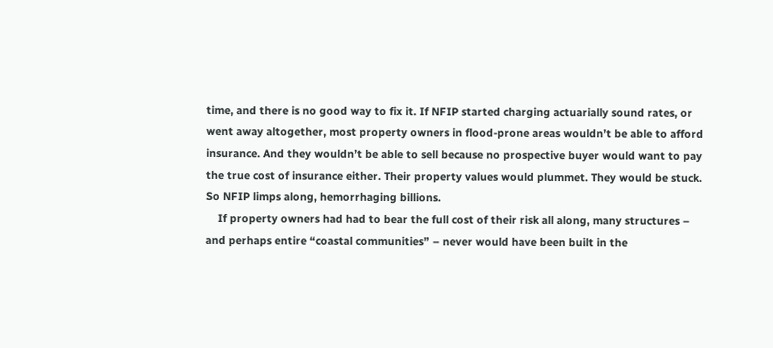time, and there is no good way to fix it. If NFIP started charging actuarially sound rates, or went away altogether, most property owners in flood-prone areas wouldn’t be able to afford insurance. And they wouldn’t be able to sell because no prospective buyer would want to pay the true cost of insurance either. Their property values would plummet. They would be stuck. So NFIP limps along, hemorrhaging billions.
    If property owners had had to bear the full cost of their risk all along, many structures – and perhaps entire “coastal communities” – never would have been built in the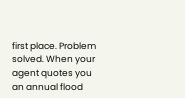first place. Problem solved. When your agent quotes you an annual flood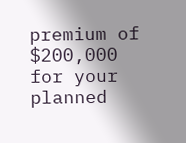premium of $200,000 for your planned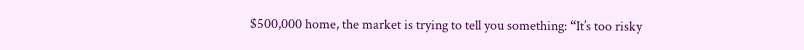$500,000 home, the market is trying to tell you something: “It’s too risky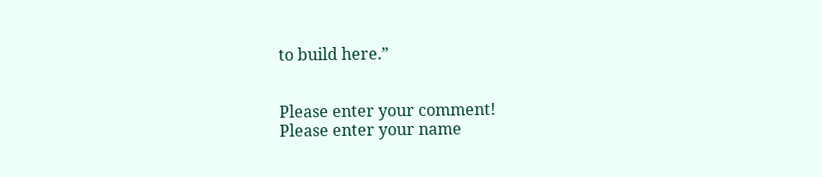to build here.”


Please enter your comment!
Please enter your name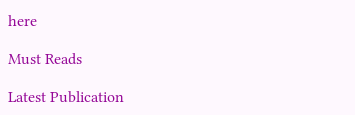here

Must Reads

Latest Publication